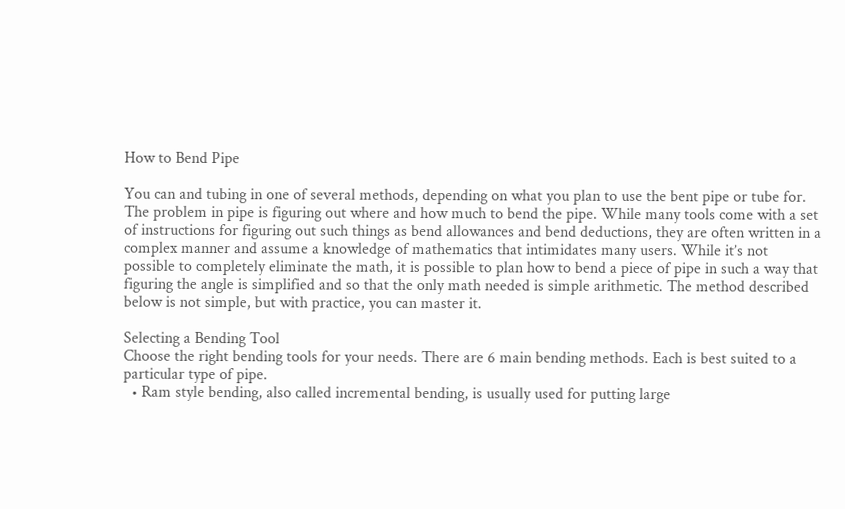How to Bend Pipe

You can and tubing in one of several methods, depending on what you plan to use the bent pipe or tube for. The problem in pipe is figuring out where and how much to bend the pipe. While many tools come with a set of instructions for figuring out such things as bend allowances and bend deductions, they are often written in a complex manner and assume a knowledge of mathematics that intimidates many users. While it’s not possible to completely eliminate the math, it is possible to plan how to bend a piece of pipe in such a way that figuring the angle is simplified and so that the only math needed is simple arithmetic. The method described below is not simple, but with practice, you can master it.

Selecting a Bending Tool
Choose the right bending tools for your needs. There are 6 main bending methods. Each is best suited to a particular type of pipe.
  • Ram style bending, also called incremental bending, is usually used for putting large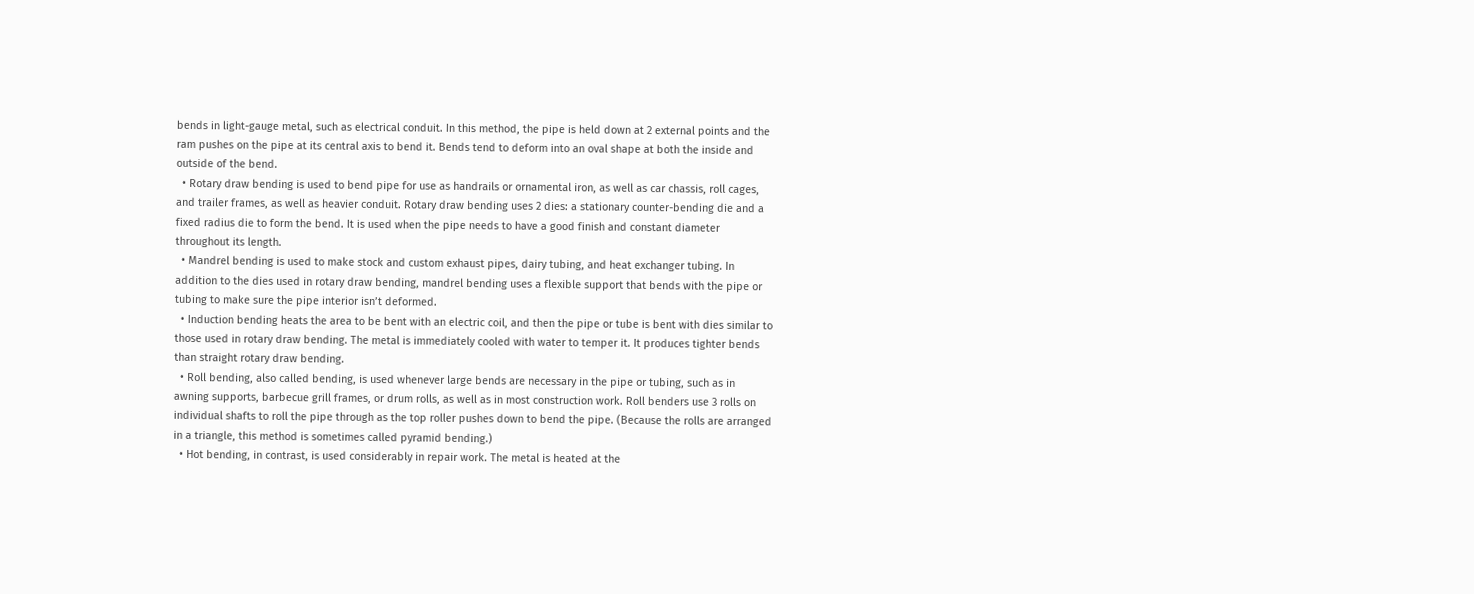bends in light-gauge metal, such as electrical conduit. In this method, the pipe is held down at 2 external points and the ram pushes on the pipe at its central axis to bend it. Bends tend to deform into an oval shape at both the inside and outside of the bend.
  • Rotary draw bending is used to bend pipe for use as handrails or ornamental iron, as well as car chassis, roll cages, and trailer frames, as well as heavier conduit. Rotary draw bending uses 2 dies: a stationary counter-bending die and a fixed radius die to form the bend. It is used when the pipe needs to have a good finish and constant diameter throughout its length.
  • Mandrel bending is used to make stock and custom exhaust pipes, dairy tubing, and heat exchanger tubing. In addition to the dies used in rotary draw bending, mandrel bending uses a flexible support that bends with the pipe or tubing to make sure the pipe interior isn’t deformed.
  • Induction bending heats the area to be bent with an electric coil, and then the pipe or tube is bent with dies similar to those used in rotary draw bending. The metal is immediately cooled with water to temper it. It produces tighter bends than straight rotary draw bending.
  • Roll bending, also called bending, is used whenever large bends are necessary in the pipe or tubing, such as in awning supports, barbecue grill frames, or drum rolls, as well as in most construction work. Roll benders use 3 rolls on individual shafts to roll the pipe through as the top roller pushes down to bend the pipe. (Because the rolls are arranged in a triangle, this method is sometimes called pyramid bending.)
  • Hot bending, in contrast, is used considerably in repair work. The metal is heated at the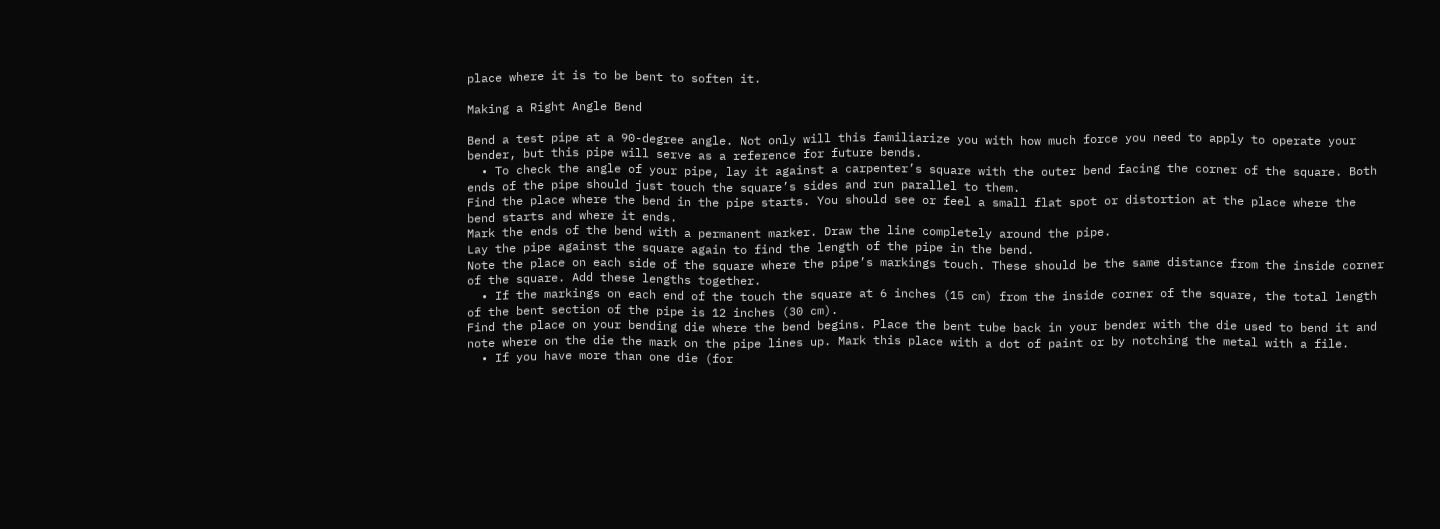place where it is to be bent to soften it.

Making a Right Angle Bend

Bend a test pipe at a 90-degree angle. Not only will this familiarize you with how much force you need to apply to operate your bender, but this pipe will serve as a reference for future bends.
  • To check the angle of your pipe, lay it against a carpenter’s square with the outer bend facing the corner of the square. Both ends of the pipe should just touch the square’s sides and run parallel to them.
Find the place where the bend in the pipe starts. You should see or feel a small flat spot or distortion at the place where the bend starts and where it ends.
Mark the ends of the bend with a permanent marker. Draw the line completely around the pipe.
Lay the pipe against the square again to find the length of the pipe in the bend.
Note the place on each side of the square where the pipe’s markings touch. These should be the same distance from the inside corner of the square. Add these lengths together.
  • If the markings on each end of the touch the square at 6 inches (15 cm) from the inside corner of the square, the total length of the bent section of the pipe is 12 inches (30 cm).
Find the place on your bending die where the bend begins. Place the bent tube back in your bender with the die used to bend it and note where on the die the mark on the pipe lines up. Mark this place with a dot of paint or by notching the metal with a file.
  • If you have more than one die (for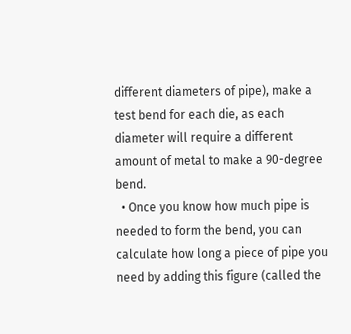different diameters of pipe), make a test bend for each die, as each diameter will require a different amount of metal to make a 90-degree bend.
  • Once you know how much pipe is needed to form the bend, you can calculate how long a piece of pipe you need by adding this figure (called the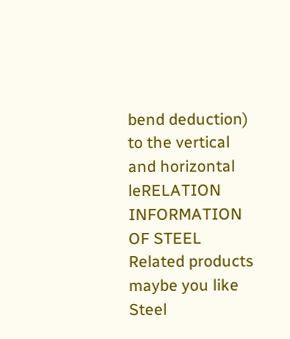bend deduction) to the vertical and horizontal leRELATION INFORMATION OF STEEL
Related products maybe you like
Steel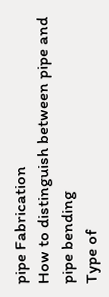pipe Fabrication
How to distinguish between pipe and pipe bending
Type of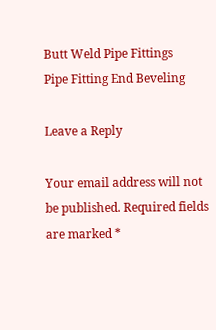Butt Weld Pipe Fittings
Pipe Fitting End Beveling

Leave a Reply

Your email address will not be published. Required fields are marked *